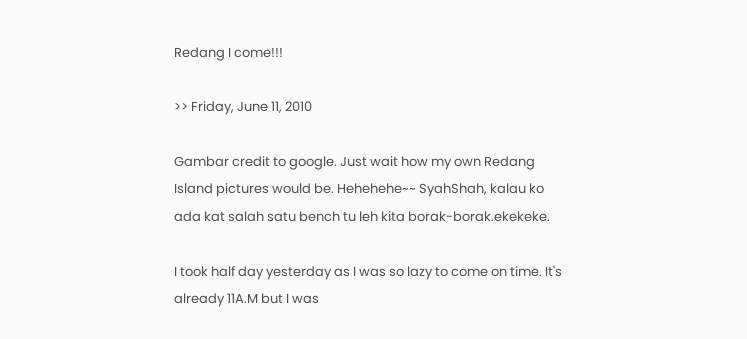Redang I come!!!

>> Friday, June 11, 2010

Gambar credit to google. Just wait how my own Redang Island pictures would be. Hehehehe~~ SyahShah, kalau ko ada kat salah satu bench tu leh kita borak-borak.ekekeke.

I took half day yesterday as I was so lazy to come on time. It's already 11A.M but I was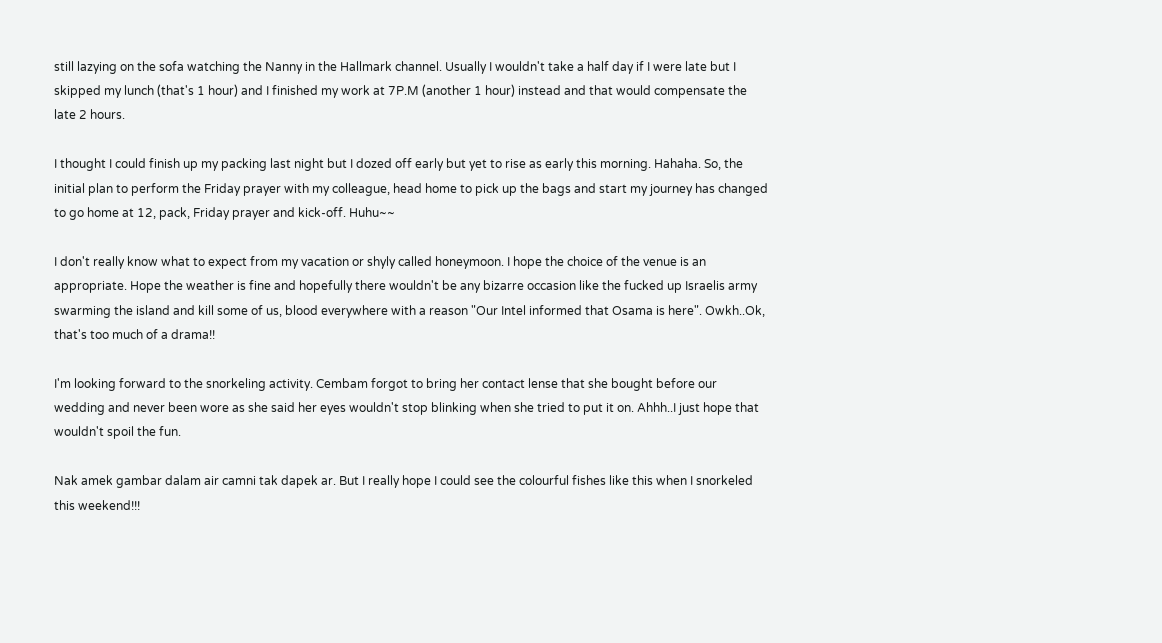still lazying on the sofa watching the Nanny in the Hallmark channel. Usually I wouldn't take a half day if I were late but I skipped my lunch (that's 1 hour) and I finished my work at 7P.M (another 1 hour) instead and that would compensate the late 2 hours.

I thought I could finish up my packing last night but I dozed off early but yet to rise as early this morning. Hahaha. So, the initial plan to perform the Friday prayer with my colleague, head home to pick up the bags and start my journey has changed to go home at 12, pack, Friday prayer and kick-off. Huhu~~

I don't really know what to expect from my vacation or shyly called honeymoon. I hope the choice of the venue is an appropriate. Hope the weather is fine and hopefully there wouldn't be any bizarre occasion like the fucked up Israelis army swarming the island and kill some of us, blood everywhere with a reason "Our Intel informed that Osama is here". Owkh..Ok, that's too much of a drama!!

I'm looking forward to the snorkeling activity. Cembam forgot to bring her contact lense that she bought before our wedding and never been wore as she said her eyes wouldn't stop blinking when she tried to put it on. Ahhh..I just hope that wouldn't spoil the fun.

Nak amek gambar dalam air camni tak dapek ar. But I really hope I could see the colourful fishes like this when I snorkeled this weekend!!!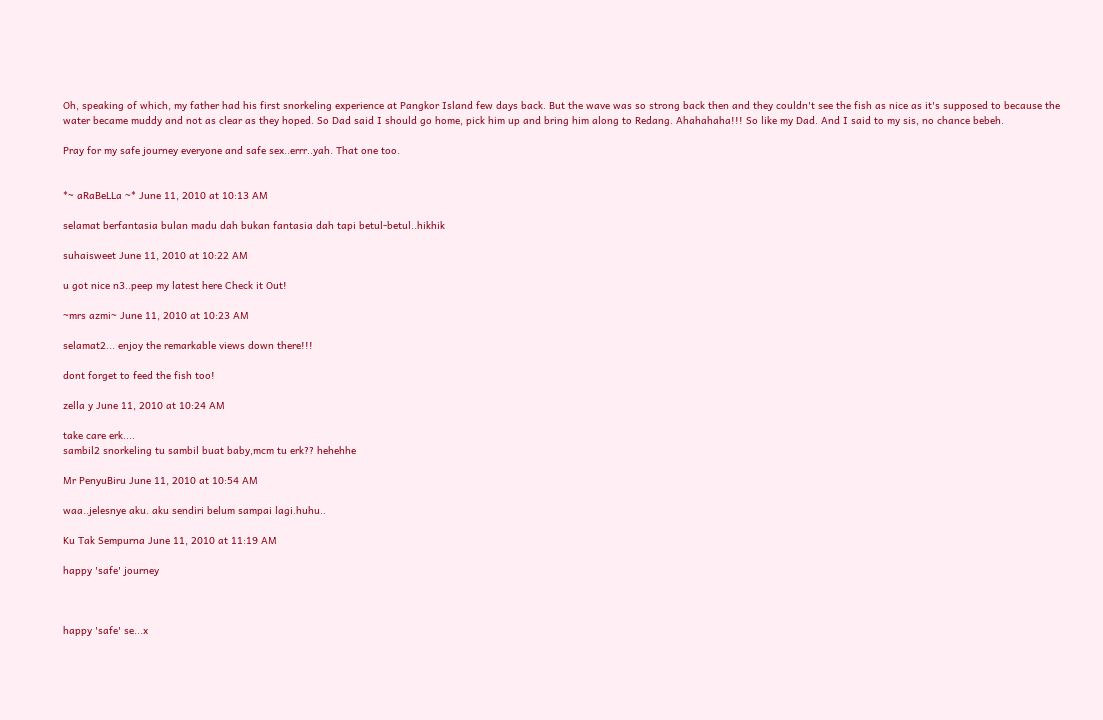Oh, speaking of which, my father had his first snorkeling experience at Pangkor Island few days back. But the wave was so strong back then and they couldn't see the fish as nice as it's supposed to because the water became muddy and not as clear as they hoped. So Dad said I should go home, pick him up and bring him along to Redang. Ahahahaha!!! So like my Dad. And I said to my sis, no chance bebeh.

Pray for my safe journey everyone and safe sex..errr..yah. That one too.


*~ aRaBeLLa ~* June 11, 2010 at 10:13 AM

selamat berfantasia bulan madu dah bukan fantasia dah tapi betul-betul..hikhik

suhaisweet June 11, 2010 at 10:22 AM

u got nice n3..peep my latest here Check it Out!

~mrs azmi~ June 11, 2010 at 10:23 AM

selamat2... enjoy the remarkable views down there!!!

dont forget to feed the fish too!

zella y June 11, 2010 at 10:24 AM

take care erk....
sambil2 snorkeling tu sambil buat baby,mcm tu erk?? hehehhe

Mr PenyuBiru June 11, 2010 at 10:54 AM

waa..jelesnye aku. aku sendiri belum sampai lagi.huhu..

Ku Tak Sempurna June 11, 2010 at 11:19 AM

happy 'safe' journey



happy 'safe' se...x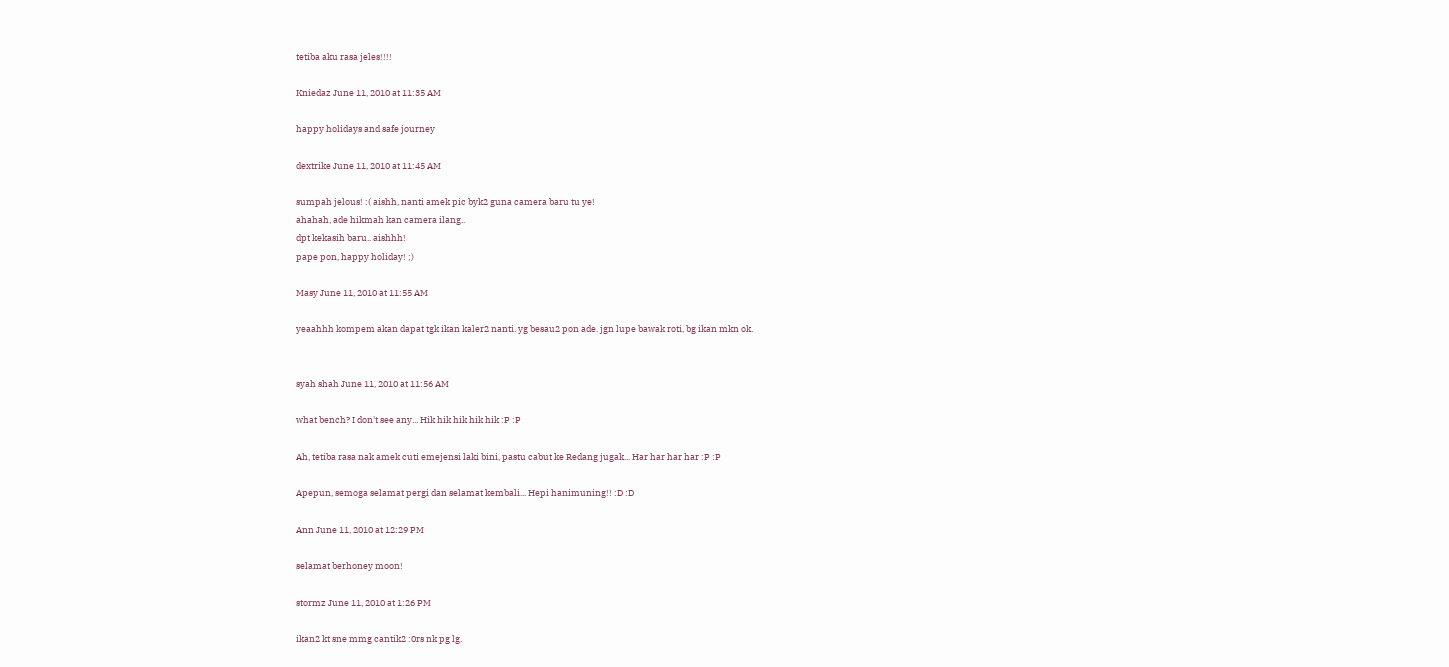tetiba aku rasa jeles!!!!

Kniedaz June 11, 2010 at 11:35 AM

happy holidays and safe journey

dextrike June 11, 2010 at 11:45 AM

sumpah jelous! :( aishh, nanti amek pic byk2 guna camera baru tu ye!
ahahah, ade hikmah kan camera ilang..
dpt kekasih baru.. aishhh!
pape pon, happy holiday! ;)

Masy June 11, 2010 at 11:55 AM

yeaahhh kompem akan dapat tgk ikan kaler2 nanti. yg besau2 pon ade. jgn lupe bawak roti, bg ikan mkn ok.


syah shah June 11, 2010 at 11:56 AM

what bench? I don't see any... Hik hik hik hik hik :P :P

Ah, tetiba rasa nak amek cuti emejensi laki bini, pastu cabut ke Redang jugak... Har har har har :P :P

Apepun, semoga selamat pergi dan selamat kembali... Hepi hanimuning!! :D :D

Ann June 11, 2010 at 12:29 PM

selamat berhoney moon!

stormz June 11, 2010 at 1:26 PM

ikan2 kt sne mmg cantik2 :0rs nk pg lg.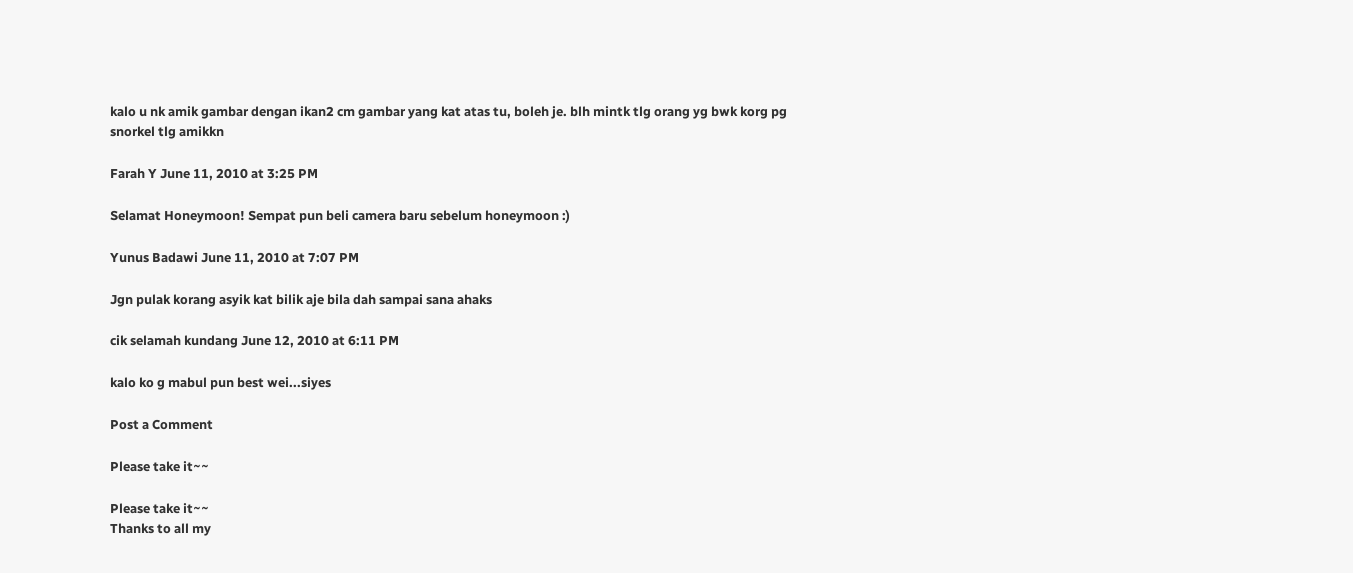kalo u nk amik gambar dengan ikan2 cm gambar yang kat atas tu, boleh je. blh mintk tlg orang yg bwk korg pg snorkel tlg amikkn

Farah Y June 11, 2010 at 3:25 PM

Selamat Honeymoon! Sempat pun beli camera baru sebelum honeymoon :)

Yunus Badawi June 11, 2010 at 7:07 PM

Jgn pulak korang asyik kat bilik aje bila dah sampai sana ahaks

cik selamah kundang June 12, 2010 at 6:11 PM

kalo ko g mabul pun best wei...siyes

Post a Comment

Please take it~~

Please take it~~
Thanks to all my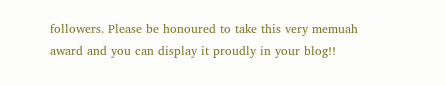followers. Please be honoured to take this very memuah award and you can display it proudly in your blog!!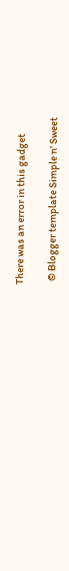There was an error in this gadget

  © Blogger template Simple n' Sweet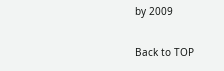by 2009

Back to TOP